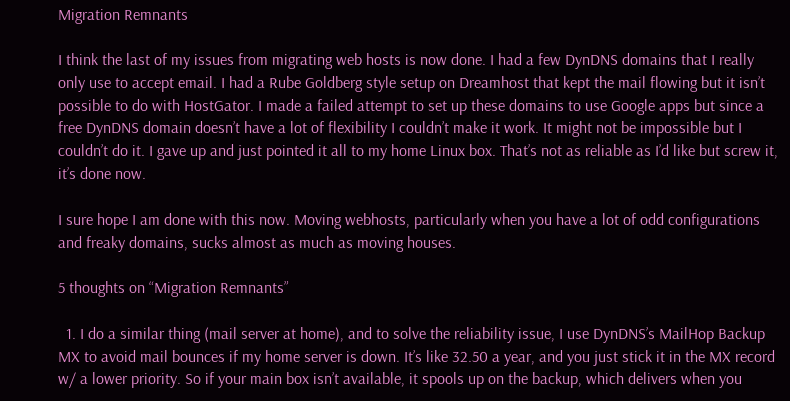Migration Remnants

I think the last of my issues from migrating web hosts is now done. I had a few DynDNS domains that I really only use to accept email. I had a Rube Goldberg style setup on Dreamhost that kept the mail flowing but it isn’t possible to do with HostGator. I made a failed attempt to set up these domains to use Google apps but since a free DynDNS domain doesn’t have a lot of flexibility I couldn’t make it work. It might not be impossible but I couldn’t do it. I gave up and just pointed it all to my home Linux box. That’s not as reliable as I’d like but screw it, it’s done now.

I sure hope I am done with this now. Moving webhosts, particularly when you have a lot of odd configurations and freaky domains, sucks almost as much as moving houses.

5 thoughts on “Migration Remnants”

  1. I do a similar thing (mail server at home), and to solve the reliability issue, I use DynDNS’s MailHop Backup MX to avoid mail bounces if my home server is down. It’s like 32.50 a year, and you just stick it in the MX record w/ a lower priority. So if your main box isn’t available, it spools up on the backup, which delivers when you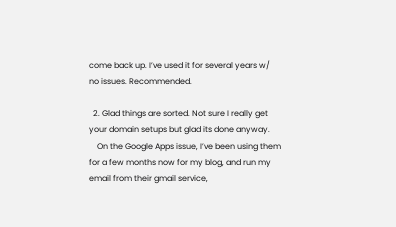come back up. I’ve used it for several years w/ no issues. Recommended.

  2. Glad things are sorted. Not sure I really get your domain setups but glad its done anyway.
    On the Google Apps issue, I’ve been using them for a few months now for my blog, and run my email from their gmail service,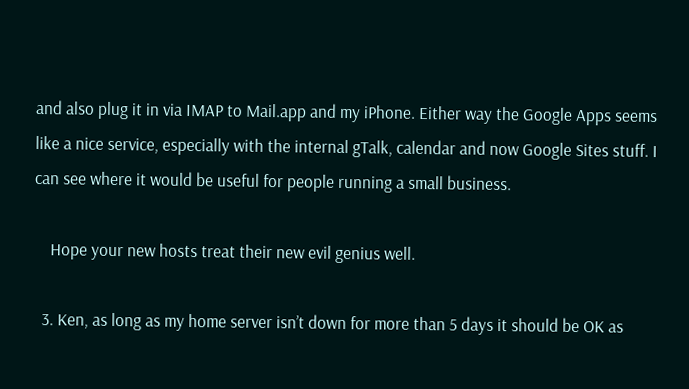and also plug it in via IMAP to Mail.app and my iPhone. Either way the Google Apps seems like a nice service, especially with the internal gTalk, calendar and now Google Sites stuff. I can see where it would be useful for people running a small business.

    Hope your new hosts treat their new evil genius well.

  3. Ken, as long as my home server isn’t down for more than 5 days it should be OK as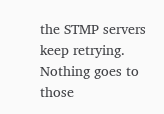the STMP servers keep retrying. Nothing goes to those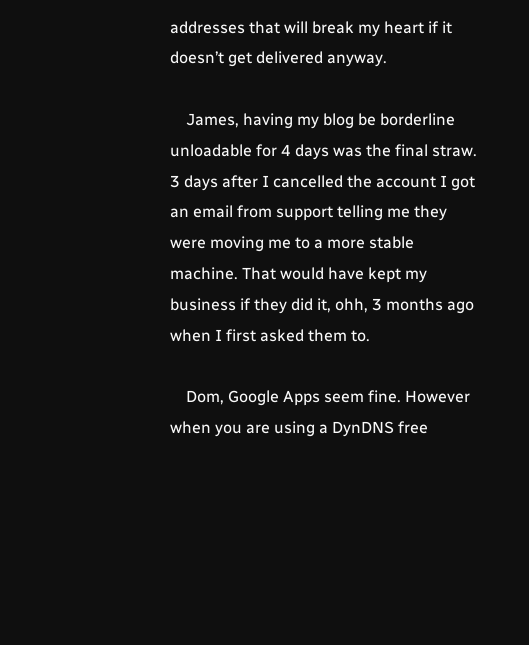addresses that will break my heart if it doesn’t get delivered anyway.

    James, having my blog be borderline unloadable for 4 days was the final straw. 3 days after I cancelled the account I got an email from support telling me they were moving me to a more stable machine. That would have kept my business if they did it, ohh, 3 months ago when I first asked them to.

    Dom, Google Apps seem fine. However when you are using a DynDNS free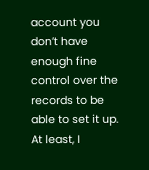account you don’t have enough fine control over the records to be able to set it up. At least, I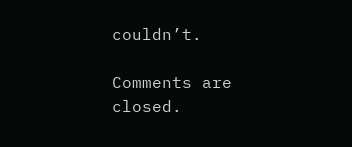couldn’t.

Comments are closed.